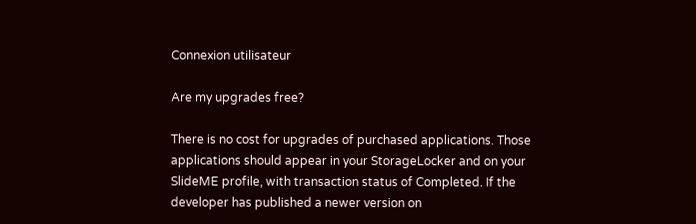Connexion utilisateur

Are my upgrades free?

There is no cost for upgrades of purchased applications. Those applications should appear in your StorageLocker and on your SlideME profile, with transaction status of Completed. If the developer has published a newer version on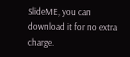SlideME, you can download it for no extra charge.